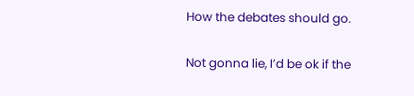How the debates should go.

Not gonna lie, I’d be ok if the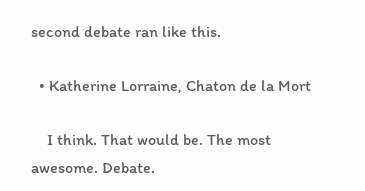second debate ran like this.

  • Katherine Lorraine, Chaton de la Mort

    I think. That would be. The most awesome. Debate.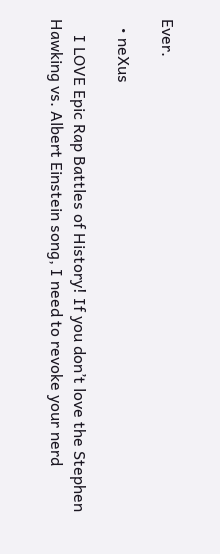Ever.

  • neXus

    I LOVE Epic Rap Battles of History! If you don’t love the Stephen Hawking vs. Albert Einstein song, I need to revoke your nerd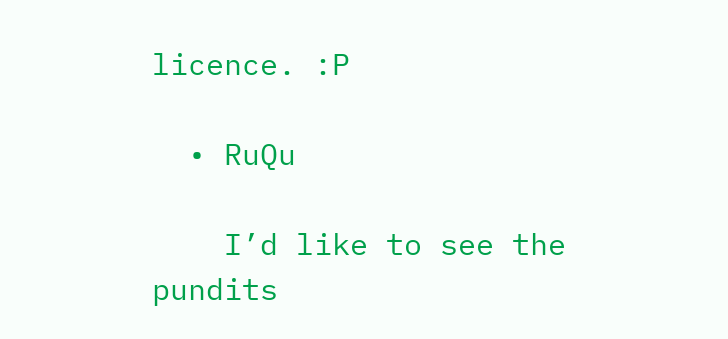licence. :P

  • RuQu

    I’d like to see the pundits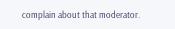complain about that moderator.